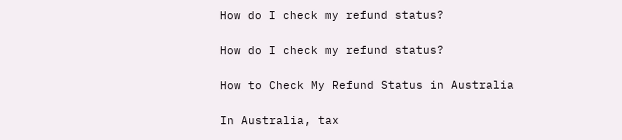How do I check my refund status?

How do I check my refund status?

How to Check My Refund Status in Australia

In Australia, tax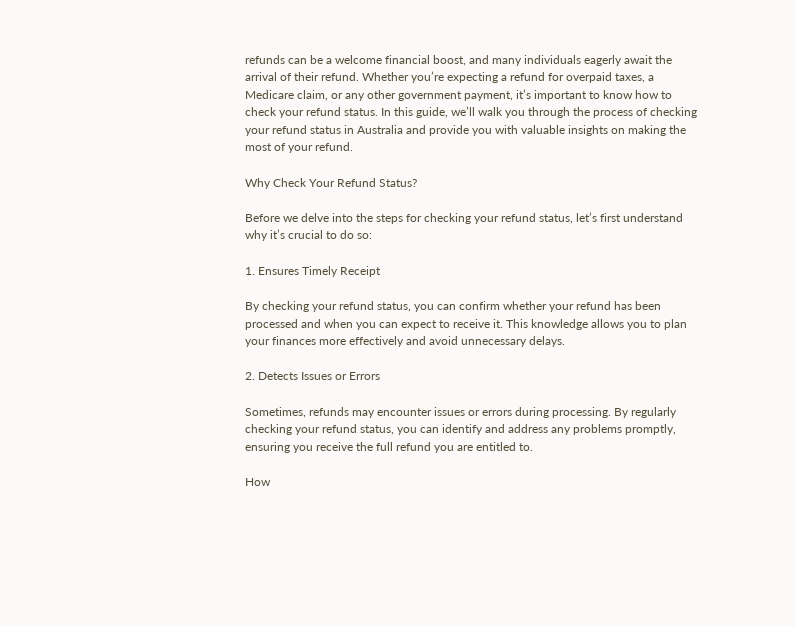refunds can be a welcome financial boost, and many individuals eagerly await the arrival of their refund. Whether you’re expecting a refund for overpaid taxes, a Medicare claim, or any other government payment, it’s important to know how to check your refund status. In this guide, we’ll walk you through the process of checking your refund status in Australia and provide you with valuable insights on making the most of your refund.

Why Check Your Refund Status?

Before we delve into the steps for checking your refund status, let’s first understand why it’s crucial to do so:

1. Ensures Timely Receipt

By checking your refund status, you can confirm whether your refund has been processed and when you can expect to receive it. This knowledge allows you to plan your finances more effectively and avoid unnecessary delays.

2. Detects Issues or Errors

Sometimes, refunds may encounter issues or errors during processing. By regularly checking your refund status, you can identify and address any problems promptly, ensuring you receive the full refund you are entitled to.

How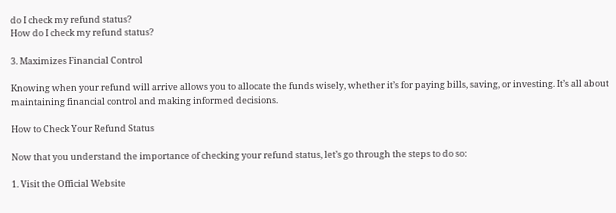do I check my refund status?
How do I check my refund status?

3. Maximizes Financial Control

Knowing when your refund will arrive allows you to allocate the funds wisely, whether it’s for paying bills, saving, or investing. It’s all about maintaining financial control and making informed decisions.

How to Check Your Refund Status

Now that you understand the importance of checking your refund status, let’s go through the steps to do so:

1. Visit the Official Website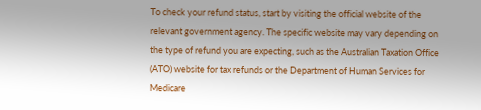To check your refund status, start by visiting the official website of the relevant government agency. The specific website may vary depending on the type of refund you are expecting, such as the Australian Taxation Office (ATO) website for tax refunds or the Department of Human Services for Medicare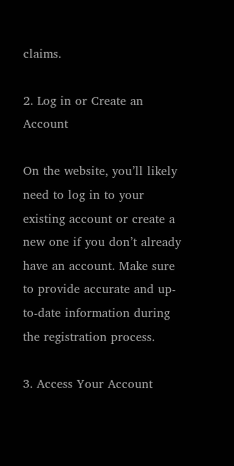claims.

2. Log in or Create an Account

On the website, you’ll likely need to log in to your existing account or create a new one if you don’t already have an account. Make sure to provide accurate and up-to-date information during the registration process.

3. Access Your Account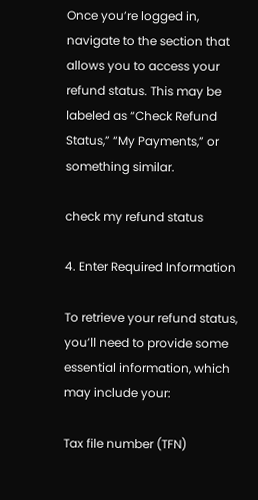Once you’re logged in, navigate to the section that allows you to access your refund status. This may be labeled as “Check Refund Status,” “My Payments,” or something similar.

check my refund status

4. Enter Required Information

To retrieve your refund status, you’ll need to provide some essential information, which may include your:

Tax file number (TFN)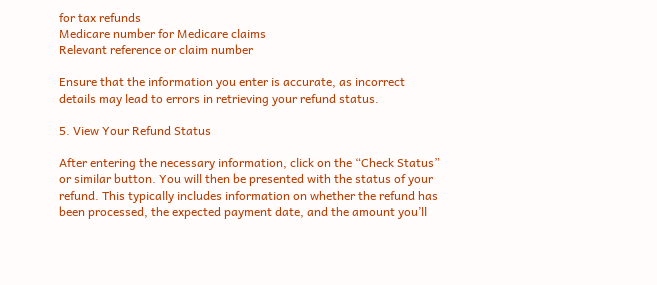for tax refunds
Medicare number for Medicare claims
Relevant reference or claim number

Ensure that the information you enter is accurate, as incorrect details may lead to errors in retrieving your refund status.

5. View Your Refund Status

After entering the necessary information, click on the “Check Status” or similar button. You will then be presented with the status of your refund. This typically includes information on whether the refund has been processed, the expected payment date, and the amount you’ll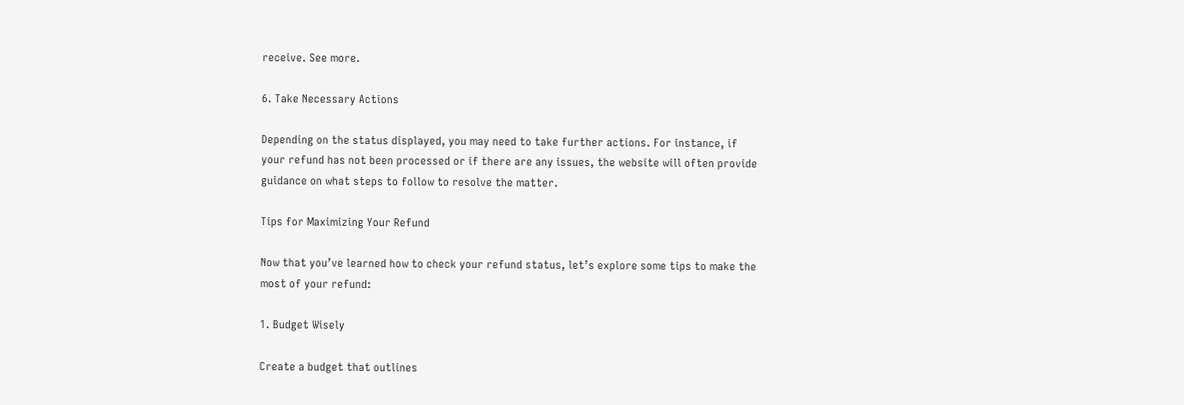receive. See more.

6. Take Necessary Actions

Depending on the status displayed, you may need to take further actions. For instance, if your refund has not been processed or if there are any issues, the website will often provide guidance on what steps to follow to resolve the matter.

Tips for Maximizing Your Refund

Now that you’ve learned how to check your refund status, let’s explore some tips to make the most of your refund:

1. Budget Wisely

Create a budget that outlines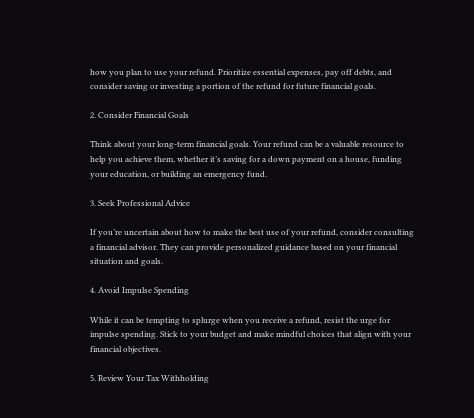how you plan to use your refund. Prioritize essential expenses, pay off debts, and consider saving or investing a portion of the refund for future financial goals.

2. Consider Financial Goals

Think about your long-term financial goals. Your refund can be a valuable resource to help you achieve them, whether it’s saving for a down payment on a house, funding your education, or building an emergency fund.

3. Seek Professional Advice

If you’re uncertain about how to make the best use of your refund, consider consulting a financial advisor. They can provide personalized guidance based on your financial situation and goals.

4. Avoid Impulse Spending

While it can be tempting to splurge when you receive a refund, resist the urge for impulse spending. Stick to your budget and make mindful choices that align with your financial objectives.

5. Review Your Tax Withholding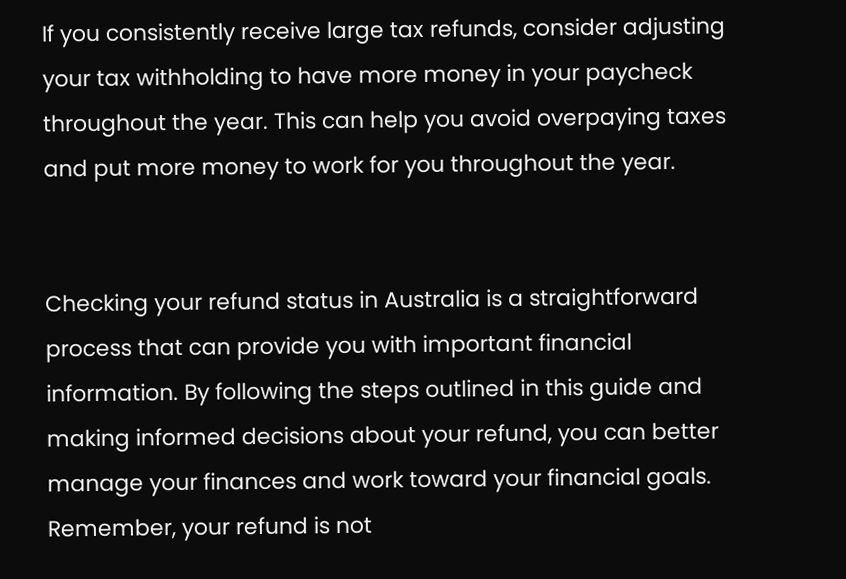If you consistently receive large tax refunds, consider adjusting your tax withholding to have more money in your paycheck throughout the year. This can help you avoid overpaying taxes and put more money to work for you throughout the year.


Checking your refund status in Australia is a straightforward process that can provide you with important financial information. By following the steps outlined in this guide and making informed decisions about your refund, you can better manage your finances and work toward your financial goals. Remember, your refund is not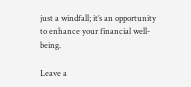just a windfall; it’s an opportunity to enhance your financial well-being.

Leave a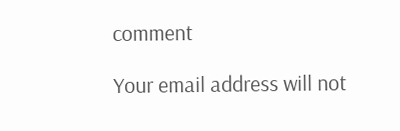comment

Your email address will not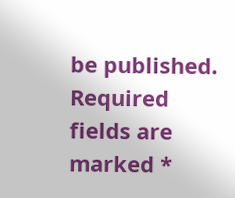be published. Required fields are marked *